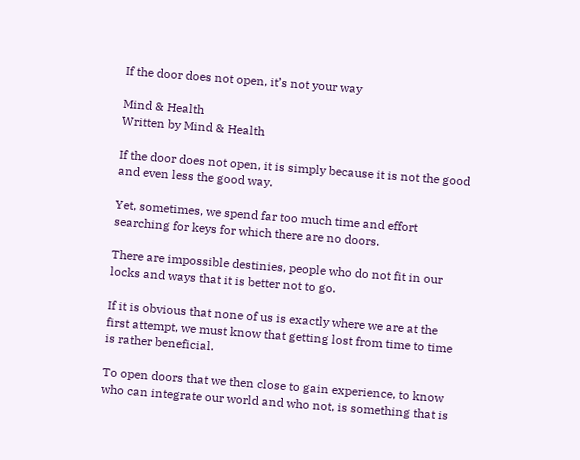If the door does not open, it’s not your way

Mind & Health
Written by Mind & Health

If the door does not open, it is simply because it is not the good and even less the good way.

Yet, sometimes, we spend far too much time and effort searching for keys for which there are no doors.

There are impossible destinies, people who do not fit in our locks and ways that it is better not to go.

If it is obvious that none of us is exactly where we are at the first attempt, we must know that getting lost from time to time is rather beneficial.

To open doors that we then close to gain experience, to know who can integrate our world and who not, is something that is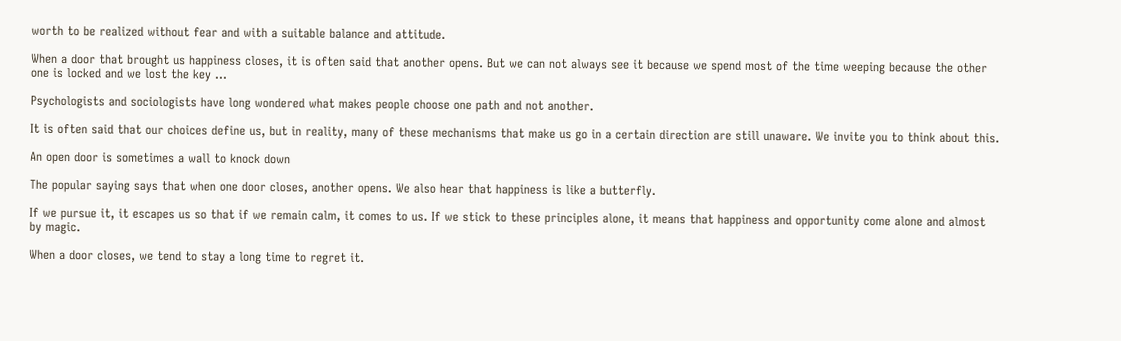worth to be realized without fear and with a suitable balance and attitude.

When a door that brought us happiness closes, it is often said that another opens. But we can not always see it because we spend most of the time weeping because the other one is locked and we lost the key …

Psychologists and sociologists have long wondered what makes people choose one path and not another.

It is often said that our choices define us, but in reality, many of these mechanisms that make us go in a certain direction are still unaware. We invite you to think about this.

An open door is sometimes a wall to knock down

The popular saying says that when one door closes, another opens. We also hear that happiness is like a butterfly.

If we pursue it, it escapes us so that if we remain calm, it comes to us. If we stick to these principles alone, it means that happiness and opportunity come alone and almost by magic.

When a door closes, we tend to stay a long time to regret it.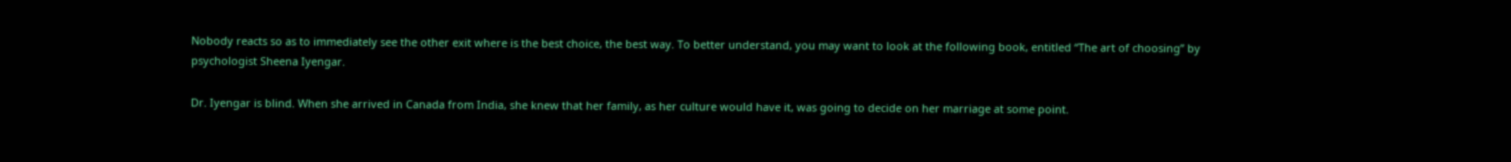Nobody reacts so as to immediately see the other exit where is the best choice, the best way. To better understand, you may want to look at the following book, entitled “The art of choosing” by psychologist Sheena Iyengar.

Dr. Iyengar is blind. When she arrived in Canada from India, she knew that her family, as her culture would have it, was going to decide on her marriage at some point.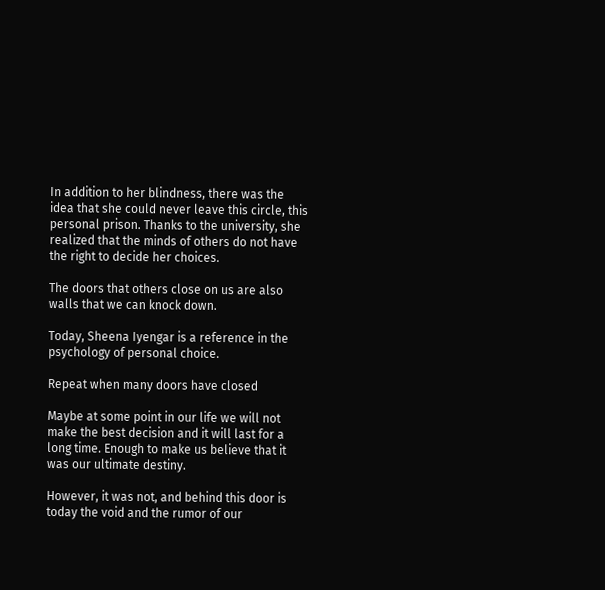In addition to her blindness, there was the idea that she could never leave this circle, this personal prison. Thanks to the university, she realized that the minds of others do not have the right to decide her choices.

The doors that others close on us are also walls that we can knock down.

Today, Sheena Iyengar is a reference in the psychology of personal choice.

Repeat when many doors have closed

Maybe at some point in our life we will not make the best decision and it will last for a long time. Enough to make us believe that it was our ultimate destiny.

However, it was not, and behind this door is today the void and the rumor of our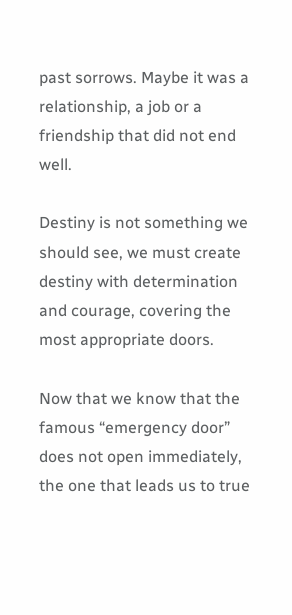past sorrows. Maybe it was a relationship, a job or a friendship that did not end well.

Destiny is not something we should see, we must create destiny with determination and courage, covering the most appropriate doors.

Now that we know that the famous “emergency door” does not open immediately, the one that leads us to true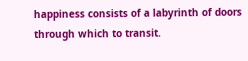happiness consists of a labyrinth of doors through which to transit.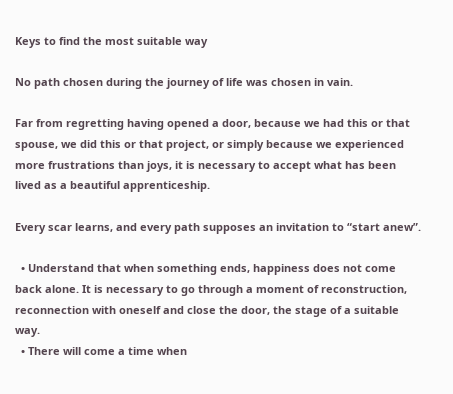Keys to find the most suitable way

No path chosen during the journey of life was chosen in vain.

Far from regretting having opened a door, because we had this or that spouse, we did this or that project, or simply because we experienced more frustrations than joys, it is necessary to accept what has been lived as a beautiful apprenticeship.

Every scar learns, and every path supposes an invitation to “start anew”.

  • Understand that when something ends, happiness does not come back alone. It is necessary to go through a moment of reconstruction, reconnection with oneself and close the door, the stage of a suitable way.
  • There will come a time when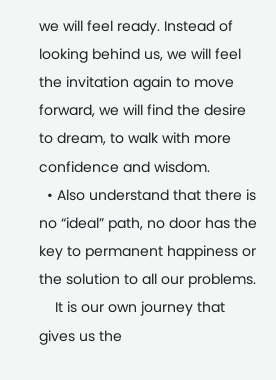we will feel ready. Instead of looking behind us, we will feel the invitation again to move forward, we will find the desire to dream, to walk with more confidence and wisdom.
  • Also understand that there is no “ideal” path, no door has the key to permanent happiness or the solution to all our problems.
    It is our own journey that gives us the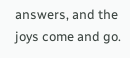answers, and the joys come and go.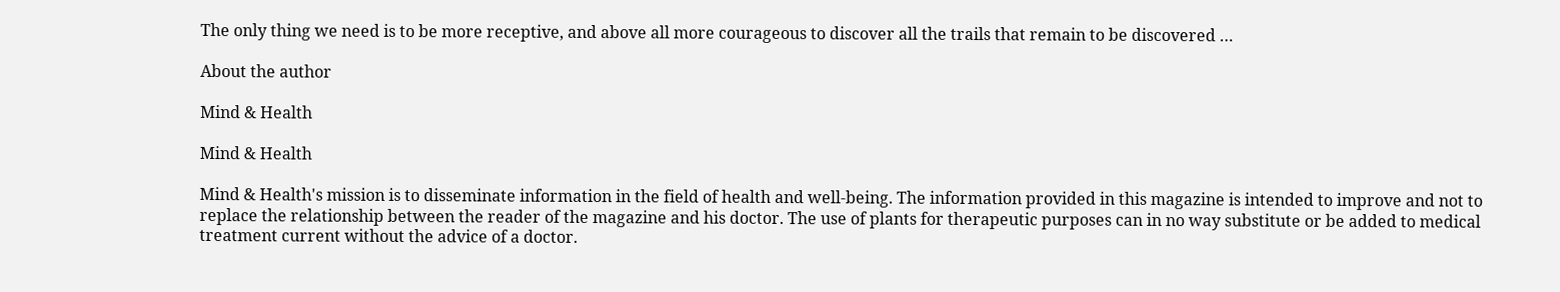The only thing we need is to be more receptive, and above all more courageous to discover all the trails that remain to be discovered …

About the author

Mind & Health

Mind & Health

Mind & Health's mission is to disseminate information in the field of health and well-being. The information provided in this magazine is intended to improve and not to replace the relationship between the reader of the magazine and his doctor. The use of plants for therapeutic purposes can in no way substitute or be added to medical treatment current without the advice of a doctor.